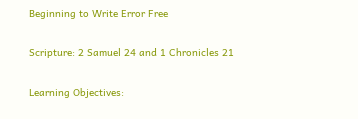Beginning to Write Error Free

Scripture: 2 Samuel 24 and 1 Chronicles 21

Learning Objectives: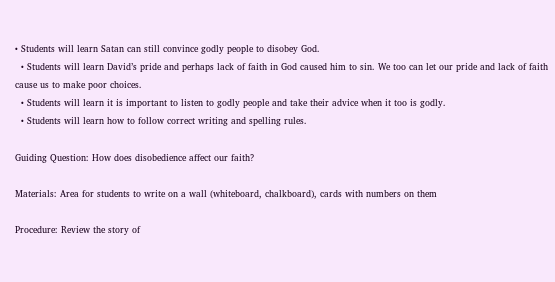• Students will learn Satan can still convince godly people to disobey God.
  • Students will learn David’s pride and perhaps lack of faith in God caused him to sin. We too can let our pride and lack of faith cause us to make poor choices.
  • Students will learn it is important to listen to godly people and take their advice when it too is godly.
  • Students will learn how to follow correct writing and spelling rules.

Guiding Question: How does disobedience affect our faith?

Materials: Area for students to write on a wall (whiteboard, chalkboard), cards with numbers on them

Procedure: Review the story of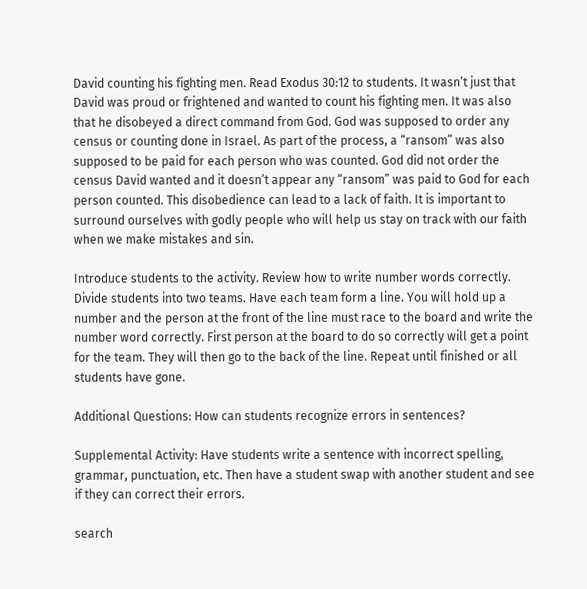David counting his fighting men. Read Exodus 30:12 to students. It wasn’t just that David was proud or frightened and wanted to count his fighting men. It was also that he disobeyed a direct command from God. God was supposed to order any census or counting done in Israel. As part of the process, a “ransom” was also supposed to be paid for each person who was counted. God did not order the census David wanted and it doesn’t appear any “ransom” was paid to God for each person counted. This disobedience can lead to a lack of faith. It is important to surround ourselves with godly people who will help us stay on track with our faith when we make mistakes and sin.

Introduce students to the activity. Review how to write number words correctly. Divide students into two teams. Have each team form a line. You will hold up a number and the person at the front of the line must race to the board and write the number word correctly. First person at the board to do so correctly will get a point for the team. They will then go to the back of the line. Repeat until finished or all students have gone.

Additional Questions: How can students recognize errors in sentences?

Supplemental Activity: Have students write a sentence with incorrect spelling, grammar, punctuation, etc. Then have a student swap with another student and see if they can correct their errors.

search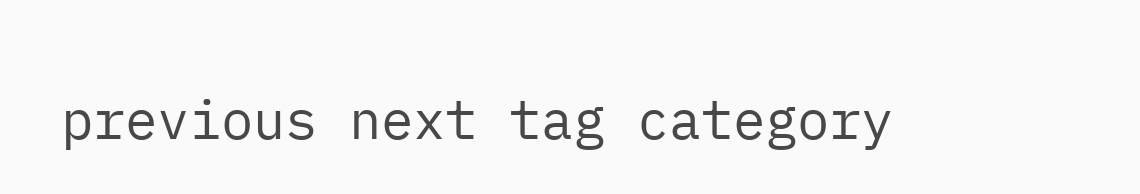previous next tag category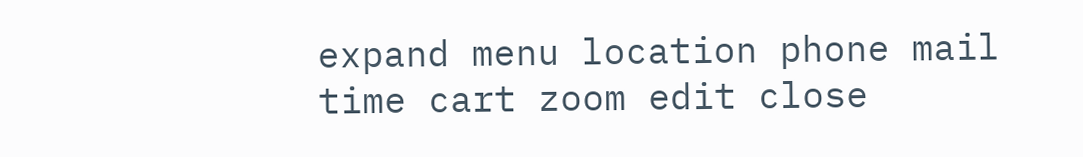expand menu location phone mail time cart zoom edit close